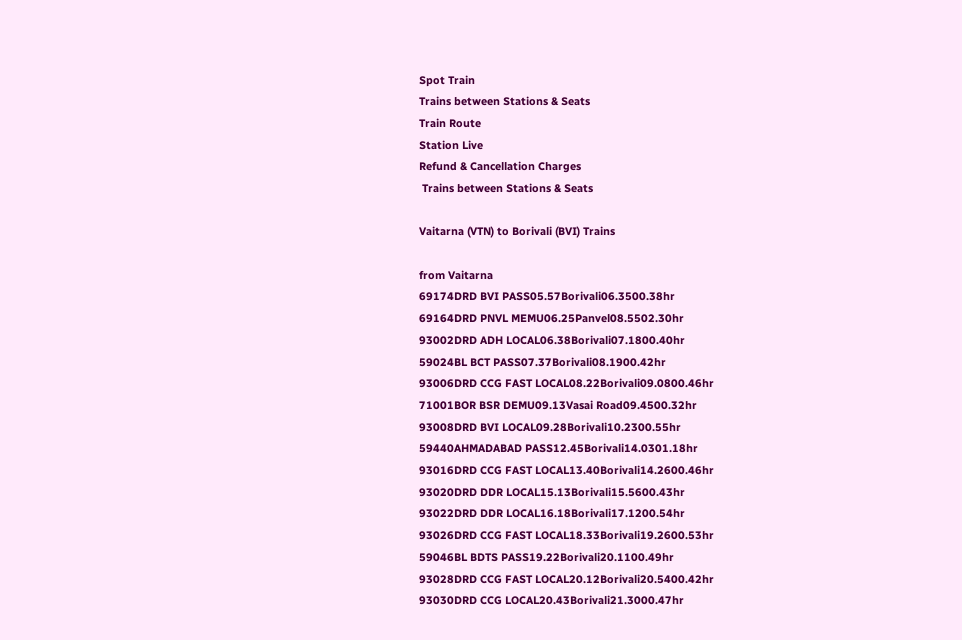Spot Train
Trains between Stations & Seats
Train Route
Station Live
Refund & Cancellation Charges
 Trains between Stations & Seats

Vaitarna (VTN) to Borivali (BVI) Trains

from Vaitarna
69174DRD BVI PASS05.57Borivali06.3500.38hr
69164DRD PNVL MEMU06.25Panvel08.5502.30hr
93002DRD ADH LOCAL06.38Borivali07.1800.40hr
59024BL BCT PASS07.37Borivali08.1900.42hr
93006DRD CCG FAST LOCAL08.22Borivali09.0800.46hr
71001BOR BSR DEMU09.13Vasai Road09.4500.32hr
93008DRD BVI LOCAL09.28Borivali10.2300.55hr
59440AHMADABAD PASS12.45Borivali14.0301.18hr
93016DRD CCG FAST LOCAL13.40Borivali14.2600.46hr
93020DRD DDR LOCAL15.13Borivali15.5600.43hr
93022DRD DDR LOCAL16.18Borivali17.1200.54hr
93026DRD CCG FAST LOCAL18.33Borivali19.2600.53hr
59046BL BDTS PASS19.22Borivali20.1100.49hr
93028DRD CCG FAST LOCAL20.12Borivali20.5400.42hr
93030DRD CCG LOCAL20.43Borivali21.3000.47hr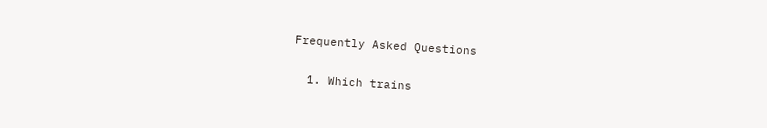Frequently Asked Questions

  1. Which trains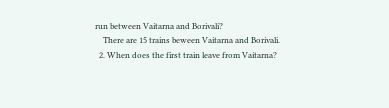run between Vaitarna and Borivali?
    There are 15 trains beween Vaitarna and Borivali.
  2. When does the first train leave from Vaitarna?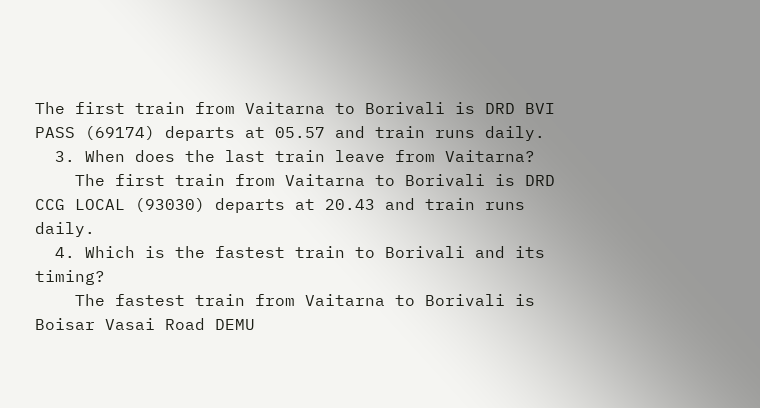The first train from Vaitarna to Borivali is DRD BVI PASS (69174) departs at 05.57 and train runs daily.
  3. When does the last train leave from Vaitarna?
    The first train from Vaitarna to Borivali is DRD CCG LOCAL (93030) departs at 20.43 and train runs daily.
  4. Which is the fastest train to Borivali and its timing?
    The fastest train from Vaitarna to Borivali is Boisar Vasai Road DEMU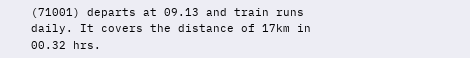(71001) departs at 09.13 and train runs daily. It covers the distance of 17km in 00.32 hrs.